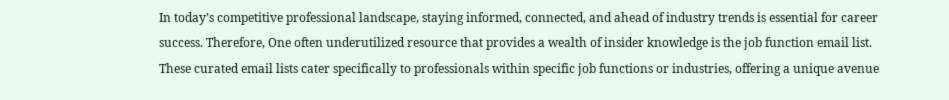In today’s competitive professional landscape, staying informed, connected, and ahead of industry trends is essential for career success. Therefore, One often underutilized resource that provides a wealth of insider knowledge is the job function email list. These curated email lists cater specifically to professionals within specific job functions or industries, offering a unique avenue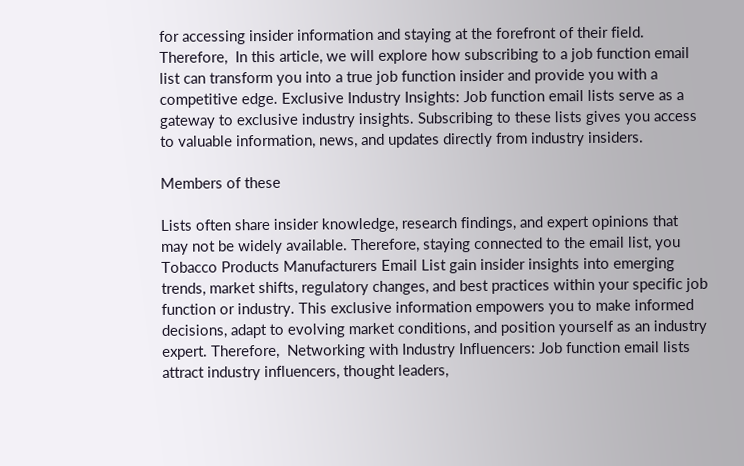for accessing insider information and staying at the forefront of their field. Therefore,  In this article, we will explore how subscribing to a job function email list can transform you into a true job function insider and provide you with a competitive edge. Exclusive Industry Insights: Job function email lists serve as a gateway to exclusive industry insights. Subscribing to these lists gives you access to valuable information, news, and updates directly from industry insiders.

Members of these

Lists often share insider knowledge, research findings, and expert opinions that may not be widely available. Therefore, staying connected to the email list, you Tobacco Products Manufacturers Email List gain insider insights into emerging trends, market shifts, regulatory changes, and best practices within your specific job function or industry. This exclusive information empowers you to make informed decisions, adapt to evolving market conditions, and position yourself as an industry expert. Therefore,  Networking with Industry Influencers: Job function email lists attract industry influencers, thought leaders,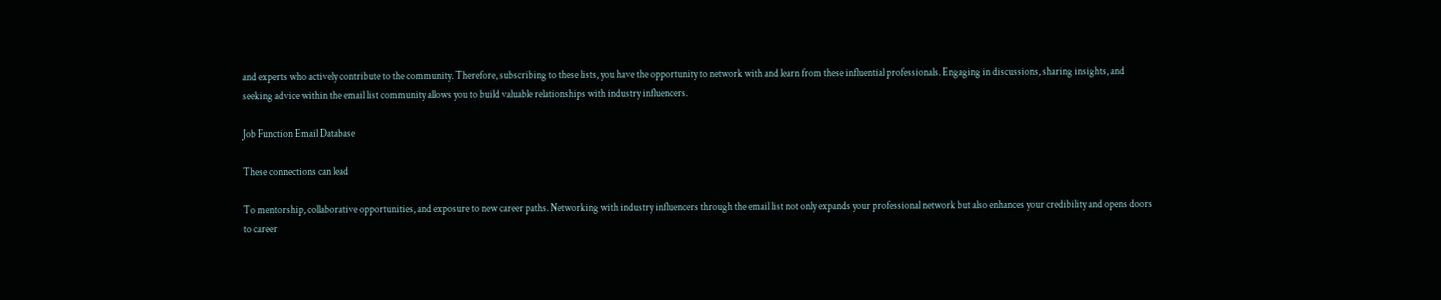and experts who actively contribute to the community. Therefore, subscribing to these lists, you have the opportunity to network with and learn from these influential professionals. Engaging in discussions, sharing insights, and seeking advice within the email list community allows you to build valuable relationships with industry influencers.

Job Function Email Database

These connections can lead

To mentorship, collaborative opportunities, and exposure to new career paths. Networking with industry influencers through the email list not only expands your professional network but also enhances your credibility and opens doors to career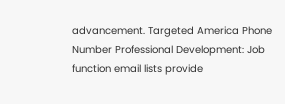advancement. Targeted America Phone Number Professional Development: Job function email lists provide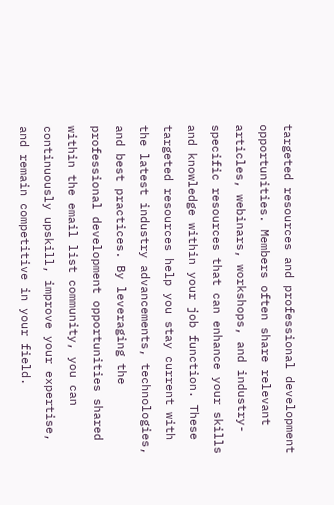targeted resources and professional development opportunities. Members often share relevant articles, webinars, workshops, and industry-specific resources that can enhance your skills and knowledge within your job function. These targeted resources help you stay current with the latest industry advancements, technologies, and best practices. By leveraging the professional development opportunities shared within the email list community, you can continuously upskill, improve your expertise, and remain competitive in your field.